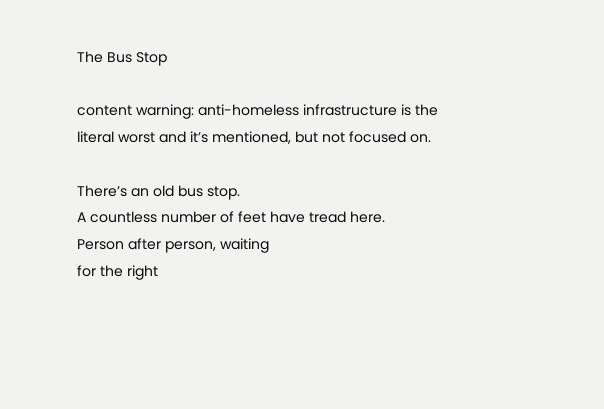The Bus Stop

content warning: anti-homeless infrastructure is the literal worst and it’s mentioned, but not focused on.

There’s an old bus stop.
A countless number of feet have tread here.
Person after person, waiting
for the right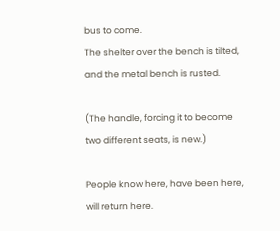bus to come.
The shelter over the bench is tilted,
and the metal bench is rusted.

(The handle, forcing it to become
two different seats, is new.)

People know here, have been here,
will return here.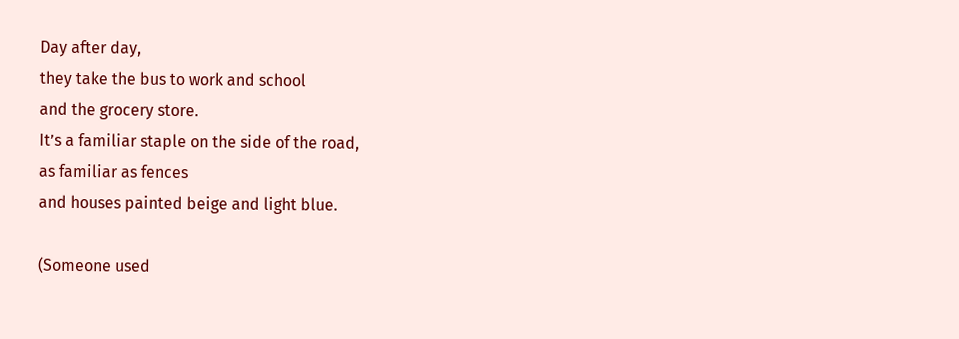Day after day,
they take the bus to work and school
and the grocery store.
It’s a familiar staple on the side of the road,
as familiar as fences
and houses painted beige and light blue.

(Someone used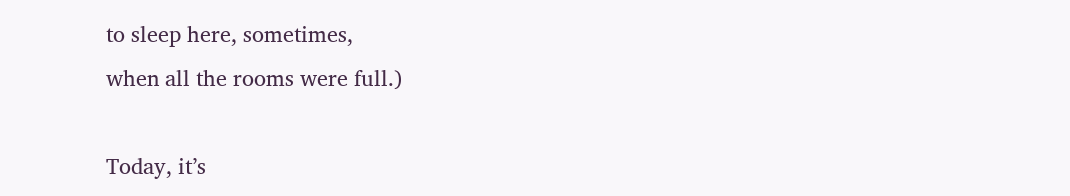to sleep here, sometimes,
when all the rooms were full.)

Today, it’s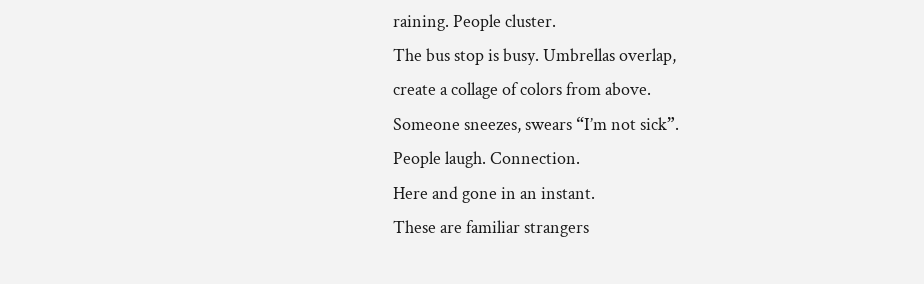raining. People cluster.
The bus stop is busy. Umbrellas overlap,
create a collage of colors from above.
Someone sneezes, swears “I’m not sick”.
People laugh. Connection.
Here and gone in an instant.
These are familiar strangers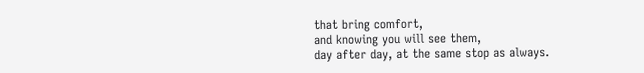that bring comfort,
and knowing you will see them,
day after day, at the same stop as always.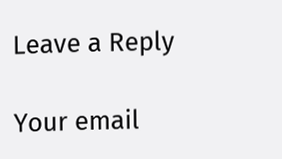Leave a Reply

Your email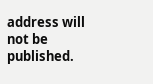address will not be published.